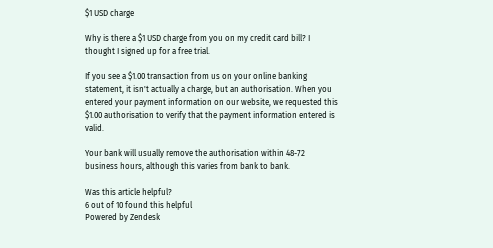$1 USD charge

Why is there a $1 USD charge from you on my credit card bill? I thought I signed up for a free trial.

If you see a $1.00 transaction from us on your online banking statement, it isn't actually a charge, but an authorisation. When you entered your payment information on our website, we requested this $1.00 authorisation to verify that the payment information entered is valid.

Your bank will usually remove the authorisation within 48-72 business hours, although this varies from bank to bank.

Was this article helpful?
6 out of 10 found this helpful
Powered by Zendesk